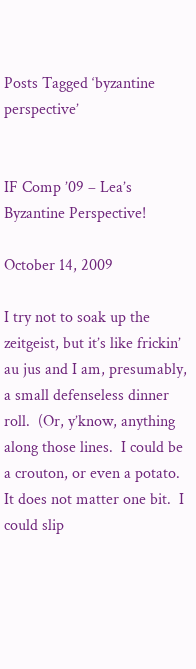Posts Tagged ‘byzantine perspective’


IF Comp ’09 – Lea’s Byzantine Perspective!

October 14, 2009

I try not to soak up the zeitgeist, but it’s like frickin’ au jus and I am, presumably, a small defenseless dinner roll.  (Or, y’know, anything along those lines.  I could be a crouton, or even a potato.  It does not matter one bit.  I could slip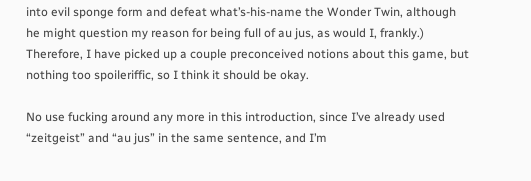into evil sponge form and defeat what’s-his-name the Wonder Twin, although he might question my reason for being full of au jus, as would I, frankly.)  Therefore, I have picked up a couple preconceived notions about this game, but nothing too spoileriffic, so I think it should be okay.

No use fucking around any more in this introduction, since I’ve already used “zeitgeist” and “au jus” in the same sentence, and I’m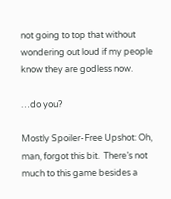not going to top that without wondering out loud if my people know they are godless now.

…do you?

Mostly Spoiler-Free Upshot: Oh, man, forgot this bit.  There’s not much to this game besides a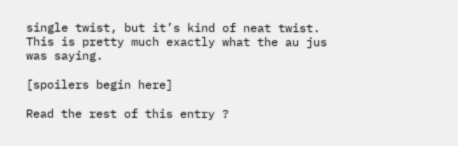single twist, but it’s kind of neat twist.  This is pretty much exactly what the au jus was saying.

[spoilers begin here]

Read the rest of this entry ?